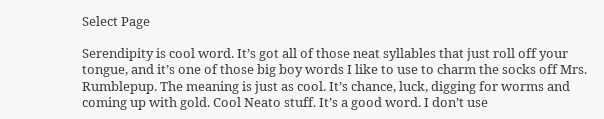Select Page

Serendipity is cool word. It’s got all of those neat syllables that just roll off your tongue, and it’s one of those big boy words I like to use to charm the socks off Mrs. Rumblepup. The meaning is just as cool. It’s chance, luck, digging for worms and coming up with gold. Cool Neato stuff. It’s a good word. I don’t use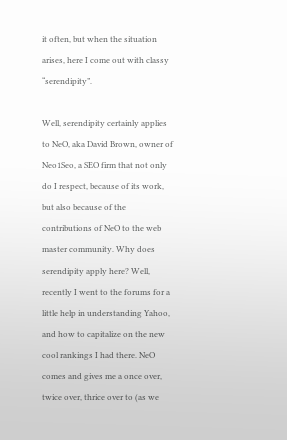it often, but when the situation arises, here I come out with classy “serendipity”.

Well, serendipity certainly applies to NeO, aka David Brown, owner of Neo1Seo, a SEO firm that not only do I respect, because of its work, but also because of the contributions of NeO to the web master community. Why does serendipity apply here? Well, recently I went to the forums for a little help in understanding Yahoo, and how to capitalize on the new cool rankings I had there. NeO comes and gives me a once over, twice over, thrice over to (as we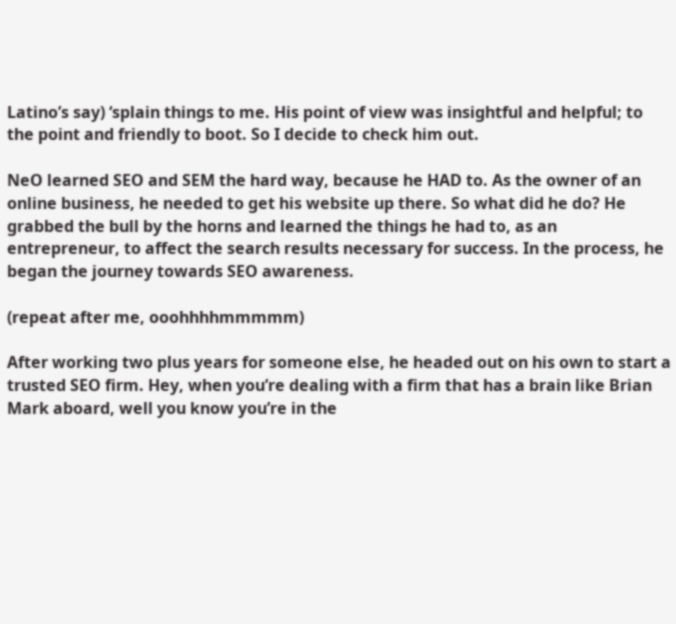Latino’s say) ‘splain things to me. His point of view was insightful and helpful; to the point and friendly to boot. So I decide to check him out.

NeO learned SEO and SEM the hard way, because he HAD to. As the owner of an online business, he needed to get his website up there. So what did he do? He grabbed the bull by the horns and learned the things he had to, as an entrepreneur, to affect the search results necessary for success. In the process, he began the journey towards SEO awareness.

(repeat after me, ooohhhhmmmmm)

After working two plus years for someone else, he headed out on his own to start a trusted SEO firm. Hey, when you’re dealing with a firm that has a brain like Brian Mark aboard, well you know you’re in the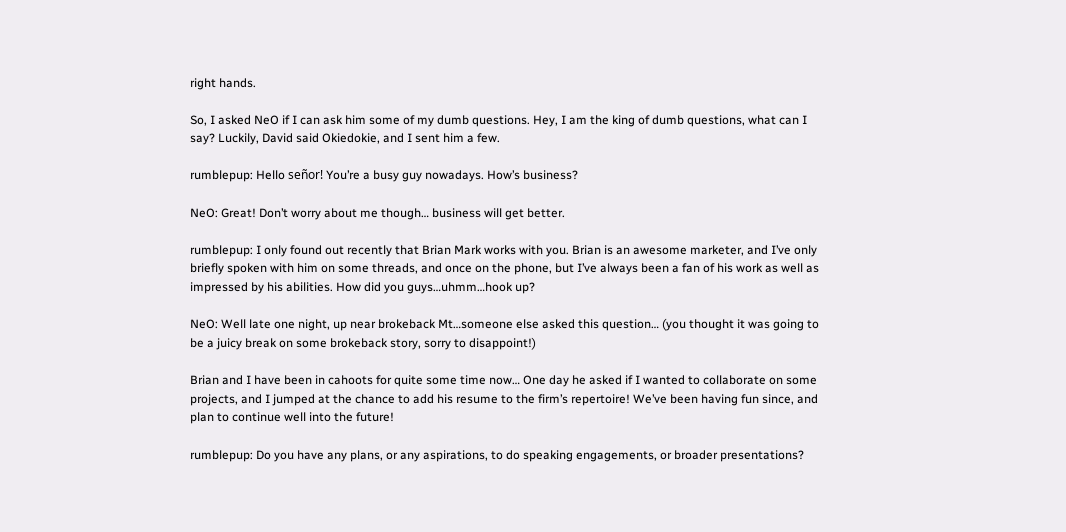right hands.

So, I asked NeO if I can ask him some of my dumb questions. Hey, I am the king of dumb questions, what can I say? Luckily, David said Okiedokie, and I sent him a few.

rumblepup: Hello señor! You’re a busy guy nowadays. How’s business?

NeO: Great! Don’t worry about me though… business will get better.

rumblepup: I only found out recently that Brian Mark works with you. Brian is an awesome marketer, and I’ve only briefly spoken with him on some threads, and once on the phone, but I’ve always been a fan of his work as well as impressed by his abilities. How did you guys…uhmm…hook up?

NeO: Well late one night, up near brokeback Mt…someone else asked this question… (you thought it was going to be a juicy break on some brokeback story, sorry to disappoint!)

Brian and I have been in cahoots for quite some time now… One day he asked if I wanted to collaborate on some projects, and I jumped at the chance to add his resume to the firm’s repertoire! We’ve been having fun since, and plan to continue well into the future!

rumblepup: Do you have any plans, or any aspirations, to do speaking engagements, or broader presentations?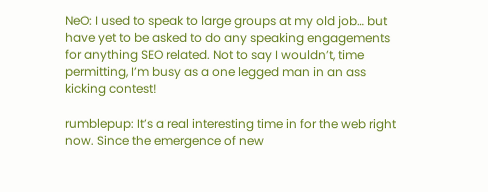NeO: I used to speak to large groups at my old job… but have yet to be asked to do any speaking engagements for anything SEO related. Not to say I wouldn’t, time permitting, I’m busy as a one legged man in an ass kicking contest!

rumblepup: It’s a real interesting time in for the web right now. Since the emergence of new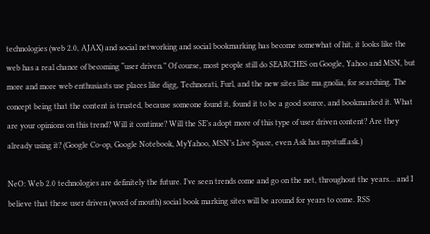technologies (web 2.0, AJAX) and social networking and social bookmarking has become somewhat of hit, it looks like the web has a real chance of becoming “user driven.” Of course, most people still do SEARCHES on Google, Yahoo and MSN, but more and more web enthusiasts use places like digg, Technorati, Furl, and the new sites like ma.gnolia, for searching. The concept being that the content is trusted, because someone found it, found it to be a good source, and bookmarked it. What are your opinions on this trend? Will it continue? Will the SE’s adopt more of this type of user driven content? Are they already using it? (Google Co-op, Google Notebook, MyYahoo, MSN’s Live Space, even Ask has mystuff.ask.)

NeO: Web 2.0 technologies are definitely the future. I’ve seen trends come and go on the net, throughout the years… and I believe that these user driven (word of mouth) social book marking sites will be around for years to come. RSS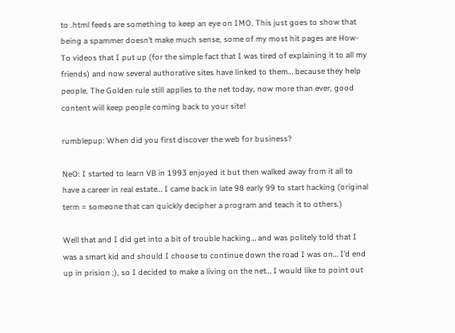to .html feeds are something to keep an eye on IMO. This just goes to show that being a spammer doesn’t make much sense, some of my most hit pages are How-To videos that I put up (for the simple fact that I was tired of explaining it to all my friends) and now several authorative sites have linked to them… because they help people. The Golden rule still applies to the net today, now more than ever, good content will keep people coming back to your site!

rumblepup: When did you first discover the web for business?

NeO: I started to learn VB in 1993 enjoyed it but then walked away from it all to have a career in real estate… I came back in late 98 early 99 to start hacking (original term = someone that can quickly decipher a program and teach it to others.)

Well that and I did get into a bit of trouble hacking… and was politely told that I was a smart kid and should I choose to continue down the road I was on… I’d end up in prision ;), so I decided to make a living on the net… I would like to point out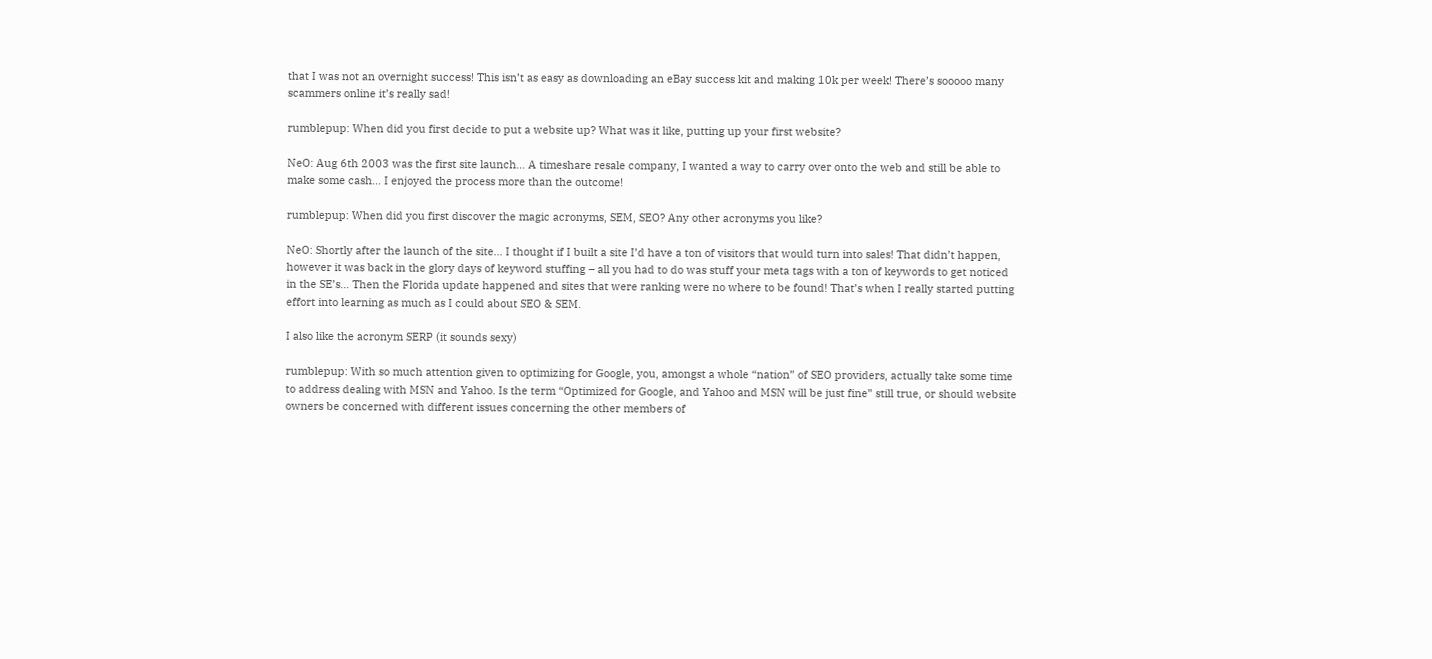that I was not an overnight success! This isn’t as easy as downloading an eBay success kit and making 10k per week! There’s sooooo many scammers online it’s really sad!

rumblepup: When did you first decide to put a website up? What was it like, putting up your first website?

NeO: Aug 6th 2003 was the first site launch… A timeshare resale company, I wanted a way to carry over onto the web and still be able to make some cash… I enjoyed the process more than the outcome!

rumblepup: When did you first discover the magic acronyms, SEM, SEO? Any other acronyms you like?

NeO: Shortly after the launch of the site… I thought if I built a site I’d have a ton of visitors that would turn into sales! That didn’t happen, however it was back in the glory days of keyword stuffing – all you had to do was stuff your meta tags with a ton of keywords to get noticed in the SE’s… Then the Florida update happened and sites that were ranking were no where to be found! That’s when I really started putting effort into learning as much as I could about SEO & SEM.

I also like the acronym SERP (it sounds sexy)

rumblepup: With so much attention given to optimizing for Google, you, amongst a whole “nation” of SEO providers, actually take some time to address dealing with MSN and Yahoo. Is the term “Optimized for Google, and Yahoo and MSN will be just fine” still true, or should website owners be concerned with different issues concerning the other members of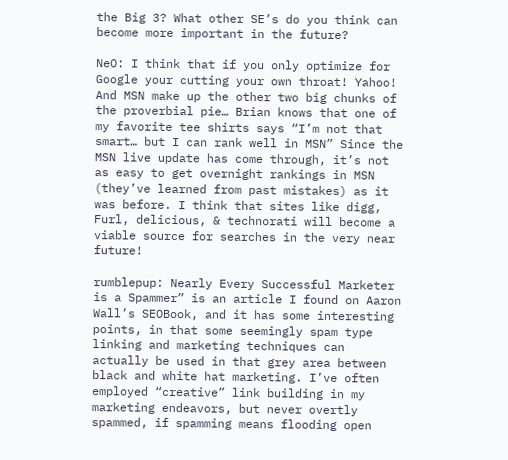the Big 3? What other SE’s do you think can become more important in the future?

NeO: I think that if you only optimize for Google your cutting your own throat! Yahoo! And MSN make up the other two big chunks of the proverbial pie… Brian knows that one of my favorite tee shirts says “I’m not that smart… but I can rank well in MSN” Since the MSN live update has come through, it’s not as easy to get overnight rankings in MSN (they’ve learned from past mistakes) as it was before. I think that sites like digg, Furl, delicious, & technorati will become a viable source for searches in the very near future!

rumblepup: Nearly Every Successful Marketer is a Spammer” is an article I found on Aaron Wall’s SEOBook, and it has some interesting points, in that some seemingly spam type linking and marketing techniques can actually be used in that grey area between black and white hat marketing. I’ve often employed “creative” link building in my marketing endeavors, but never overtly spammed, if spamming means flooding open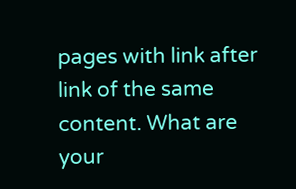pages with link after link of the same content. What are your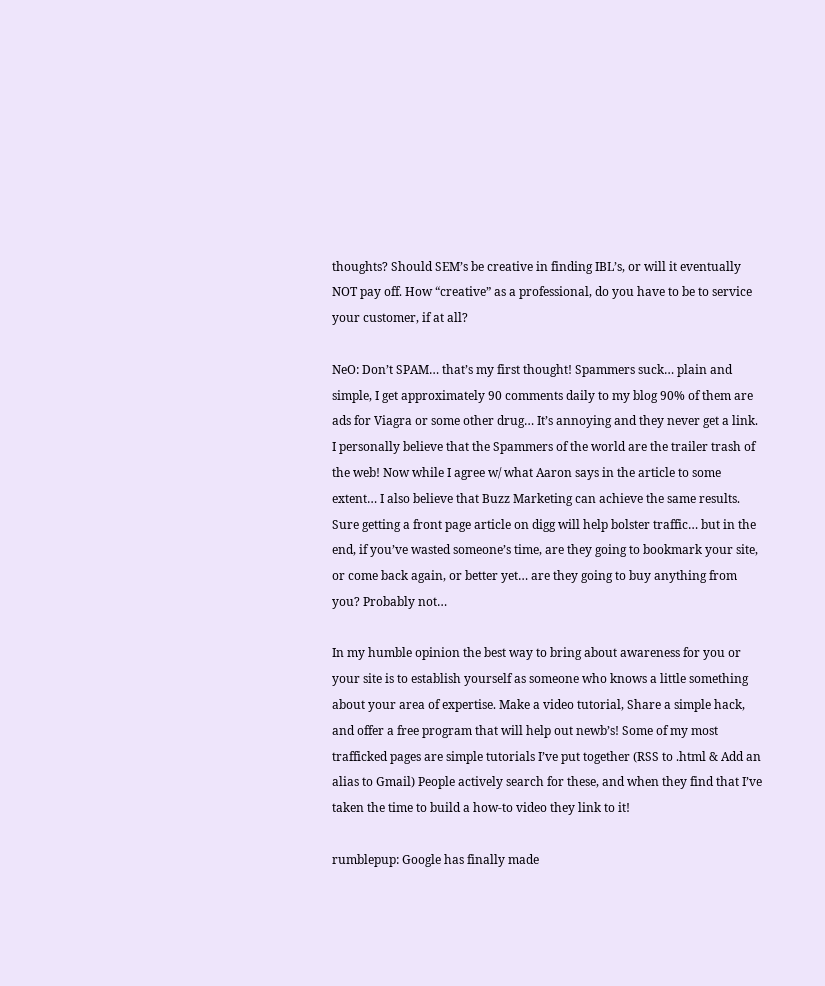thoughts? Should SEM’s be creative in finding IBL’s, or will it eventually NOT pay off. How “creative” as a professional, do you have to be to service your customer, if at all?

NeO: Don’t SPAM… that’s my first thought! Spammers suck… plain and simple, I get approximately 90 comments daily to my blog 90% of them are ads for Viagra or some other drug… It’s annoying and they never get a link. I personally believe that the Spammers of the world are the trailer trash of the web! Now while I agree w/ what Aaron says in the article to some extent… I also believe that Buzz Marketing can achieve the same results. Sure getting a front page article on digg will help bolster traffic… but in the end, if you’ve wasted someone’s time, are they going to bookmark your site, or come back again, or better yet… are they going to buy anything from you? Probably not…

In my humble opinion the best way to bring about awareness for you or your site is to establish yourself as someone who knows a little something about your area of expertise. Make a video tutorial, Share a simple hack, and offer a free program that will help out newb’s! Some of my most trafficked pages are simple tutorials I’ve put together (RSS to .html & Add an alias to Gmail) People actively search for these, and when they find that I’ve taken the time to build a how-to video they link to it!

rumblepup: Google has finally made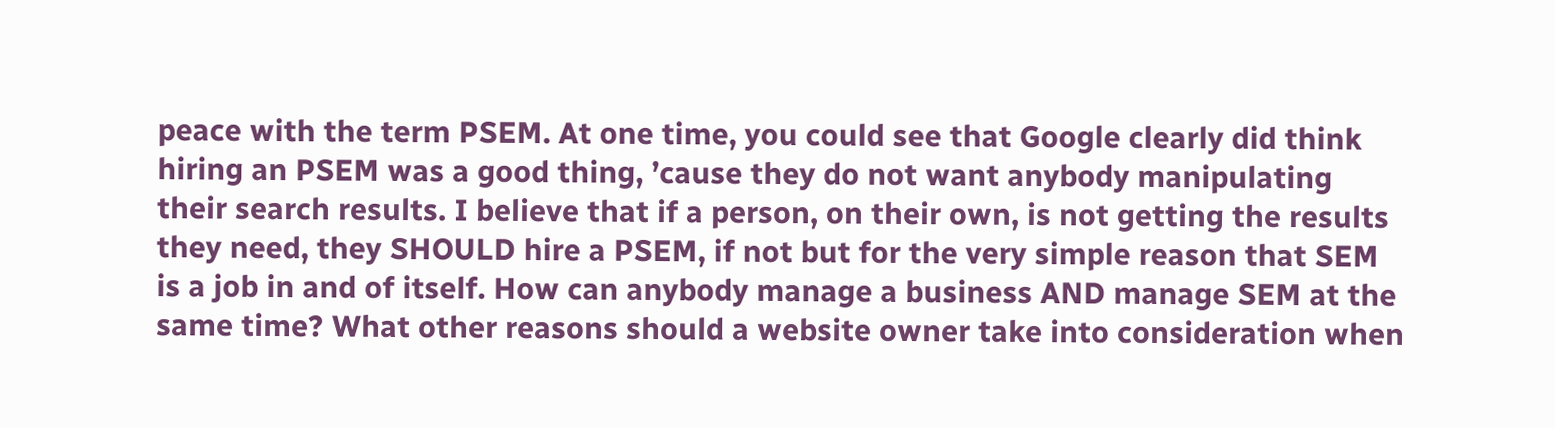peace with the term PSEM. At one time, you could see that Google clearly did think hiring an PSEM was a good thing, ’cause they do not want anybody manipulating their search results. I believe that if a person, on their own, is not getting the results they need, they SHOULD hire a PSEM, if not but for the very simple reason that SEM is a job in and of itself. How can anybody manage a business AND manage SEM at the same time? What other reasons should a website owner take into consideration when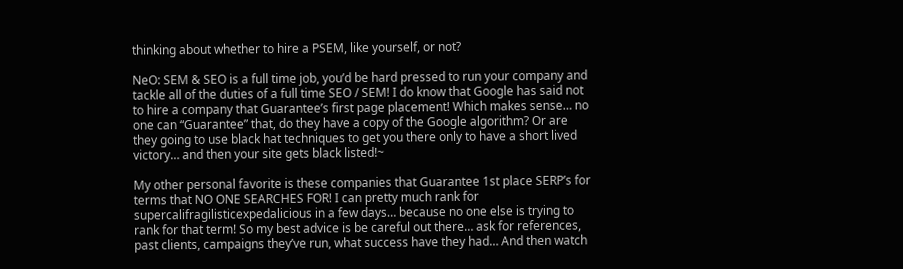thinking about whether to hire a PSEM, like yourself, or not?

NeO: SEM & SEO is a full time job, you’d be hard pressed to run your company and tackle all of the duties of a full time SEO / SEM! I do know that Google has said not to hire a company that Guarantee’s first page placement! Which makes sense… no one can “Guarantee” that, do they have a copy of the Google algorithm? Or are they going to use black hat techniques to get you there only to have a short lived victory… and then your site gets black listed!~

My other personal favorite is these companies that Guarantee 1st place SERP’s for terms that NO ONE SEARCHES FOR! I can pretty much rank for supercalifragilisticexpedalicious in a few days… because no one else is trying to rank for that term! So my best advice is be careful out there… ask for references, past clients, campaigns they’ve run, what success have they had… And then watch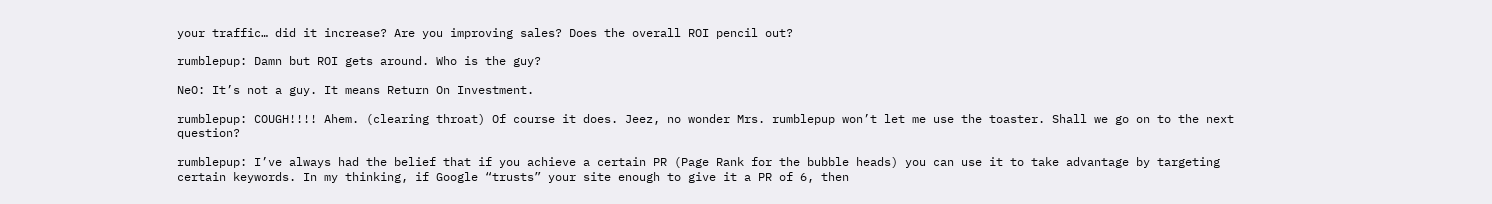your traffic… did it increase? Are you improving sales? Does the overall ROI pencil out?

rumblepup: Damn but ROI gets around. Who is the guy?

NeO: It’s not a guy. It means Return On Investment.

rumblepup: COUGH!!!! Ahem. (clearing throat) Of course it does. Jeez, no wonder Mrs. rumblepup won’t let me use the toaster. Shall we go on to the next question?

rumblepup: I’ve always had the belief that if you achieve a certain PR (Page Rank for the bubble heads) you can use it to take advantage by targeting certain keywords. In my thinking, if Google “trusts” your site enough to give it a PR of 6, then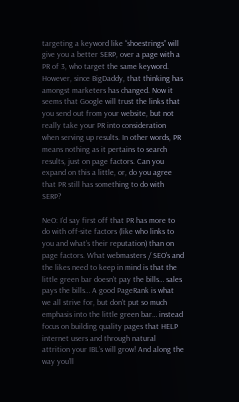targeting a keyword like “shoestrings” will give you a better SERP, over a page with a PR of 3, who target the same keyword. However, since BigDaddy, that thinking has amongst marketers has changed. Now it seems that Google will trust the links that you send out from your website, but not really take your PR into consideration when serving up results. In other words, PR means nothing as it pertains to search results, just on page factors. Can you expand on this a little, or, do you agree that PR still has something to do with SERP?

NeO: I’d say first off that PR has more to do with off-site factors (like who links to you and what’s their reputation) than on page factors. What webmasters / SEO’s and the likes need to keep in mind is that the little green bar doesn’t pay the bills… sales pays the bills… A good PageRank is what we all strive for, but don’t put so much emphasis into the little green bar… instead focus on building quality pages that HELP internet users and through natural attrition your IBL’s will grow! And along the way you’ll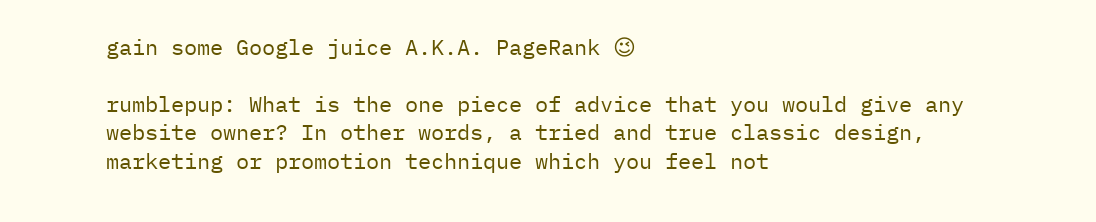gain some Google juice A.K.A. PageRank 😉

rumblepup: What is the one piece of advice that you would give any website owner? In other words, a tried and true classic design, marketing or promotion technique which you feel not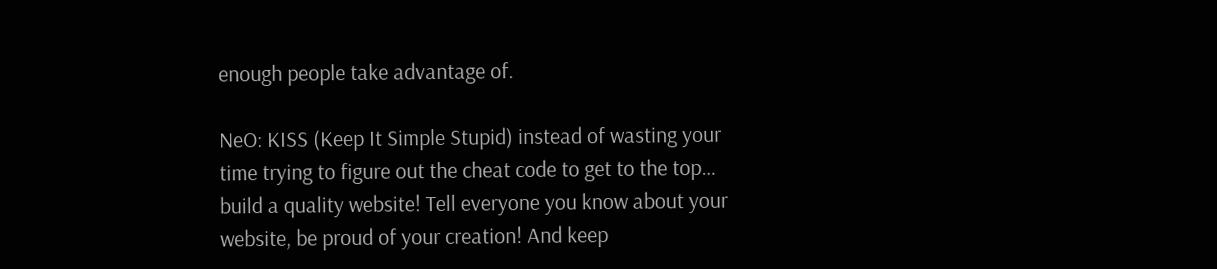enough people take advantage of.

NeO: KISS (Keep It Simple Stupid) instead of wasting your time trying to figure out the cheat code to get to the top… build a quality website! Tell everyone you know about your website, be proud of your creation! And keep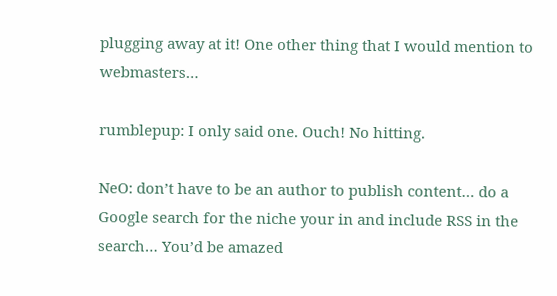plugging away at it! One other thing that I would mention to webmasters…

rumblepup: I only said one. Ouch! No hitting.

NeO: don’t have to be an author to publish content… do a Google search for the niche your in and include RSS in the search… You’d be amazed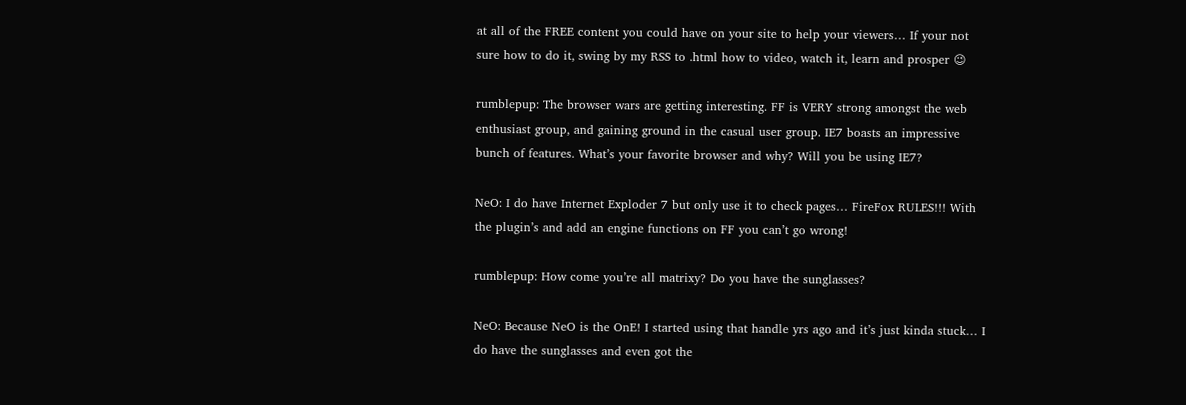at all of the FREE content you could have on your site to help your viewers… If your not sure how to do it, swing by my RSS to .html how to video, watch it, learn and prosper 😉

rumblepup: The browser wars are getting interesting. FF is VERY strong amongst the web enthusiast group, and gaining ground in the casual user group. IE7 boasts an impressive bunch of features. What’s your favorite browser and why? Will you be using IE7?

NeO: I do have Internet Exploder 7 but only use it to check pages… FireFox RULES!!! With the plugin’s and add an engine functions on FF you can’t go wrong!

rumblepup: How come you’re all matrixy? Do you have the sunglasses?

NeO: Because NeO is the OnE! I started using that handle yrs ago and it’s just kinda stuck… I do have the sunglasses and even got the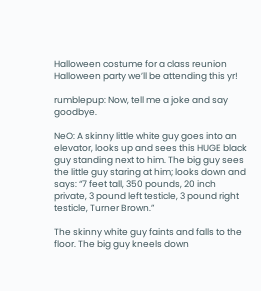Halloween costume for a class reunion Halloween party we’ll be attending this yr!

rumblepup: Now, tell me a joke and say goodbye.

NeO: A skinny little white guy goes into an elevator, looks up and sees this HUGE black guy standing next to him. The big guy sees the little guy staring at him; looks down and says: “7 feet tall, 350 pounds, 20 inch private, 3 pound left testicle, 3 pound right testicle, Turner Brown.”

The skinny white guy faints and falls to the floor. The big guy kneels down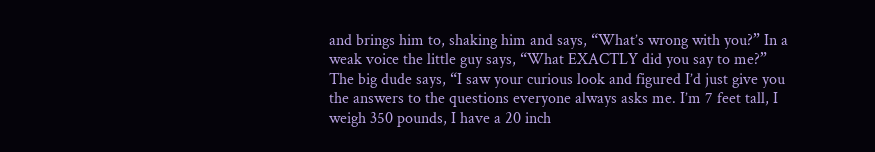and brings him to, shaking him and says, “What’s wrong with you?” In a weak voice the little guy says, “What EXACTLY did you say to me?” The big dude says, “I saw your curious look and figured I’d just give you the answers to the questions everyone always asks me. I’m 7 feet tall, I weigh 350 pounds, I have a 20 inch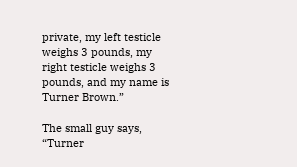private, my left testicle weighs 3 pounds, my right testicle weighs 3 pounds, and my name is Turner Brown.”

The small guy says, “Turner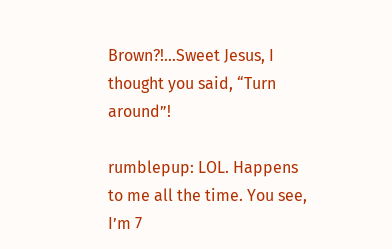Brown?!…Sweet Jesus, I thought you said, “Turn around”!

rumblepup: LOL. Happens to me all the time. You see, I’m 7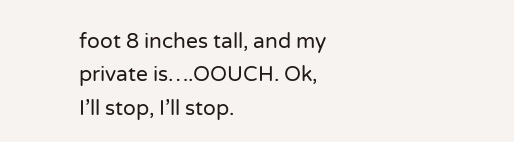foot 8 inches tall, and my private is….OOUCH. Ok, I’ll stop, I’ll stop.